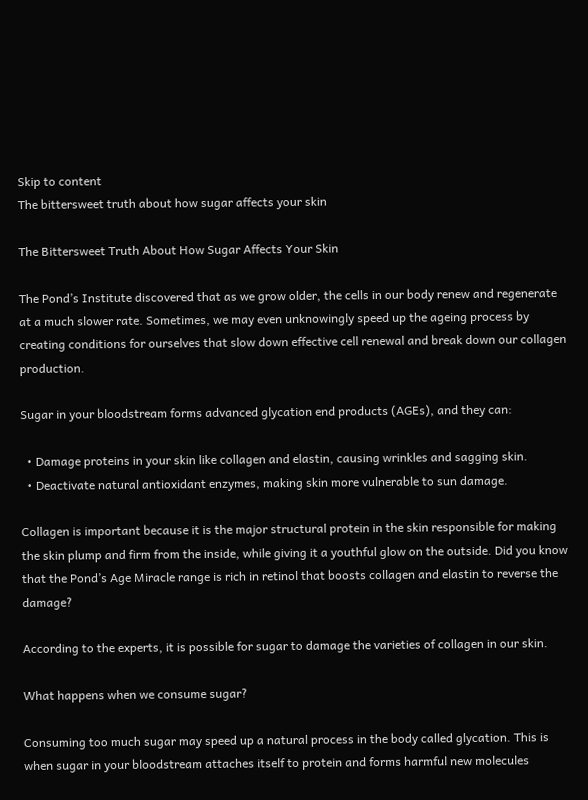Skip to content
The bittersweet truth about how sugar affects your skin

The Bittersweet Truth About How Sugar Affects Your Skin

The Pond’s Institute discovered that as we grow older, the cells in our body renew and regenerate at a much slower rate. Sometimes, we may even unknowingly speed up the ageing process by creating conditions for ourselves that slow down effective cell renewal and break down our collagen production.

Sugar in your bloodstream forms advanced glycation end products (AGEs), and they can:

  • Damage proteins in your skin like collagen and elastin, causing wrinkles and sagging skin.
  • Deactivate natural antioxidant enzymes, making skin more vulnerable to sun damage.

Collagen is important because it is the major structural protein in the skin responsible for making the skin plump and firm from the inside, while giving it a youthful glow on the outside. Did you know that the Pond’s Age Miracle range is rich in retinol that boosts collagen and elastin to reverse the damage?

According to the experts, it is possible for sugar to damage the varieties of collagen in our skin.

What happens when we consume sugar?

Consuming too much sugar may speed up a natural process in the body called glycation. This is when sugar in your bloodstream attaches itself to protein and forms harmful new molecules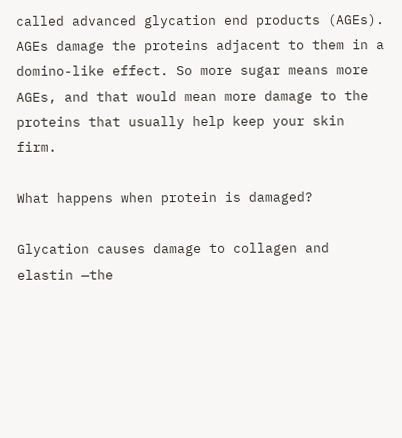called advanced glycation end products (AGEs). AGEs damage the proteins adjacent to them in a domino-like effect. So more sugar means more AGEs, and that would mean more damage to the proteins that usually help keep your skin firm.

What happens when protein is damaged?

Glycation causes damage to collagen and elastin —the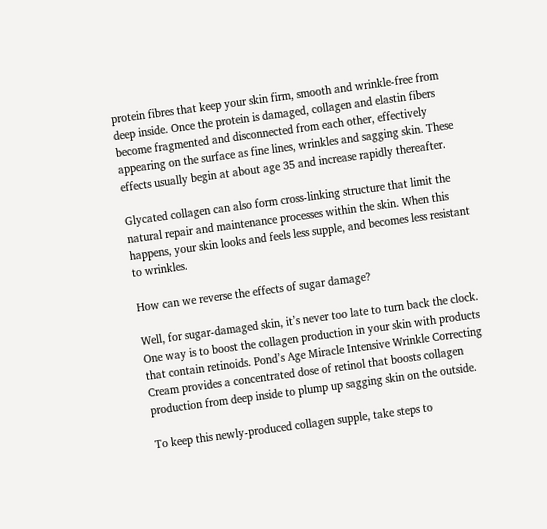protein fibres that keep your skin firm, smooth and wrinkle-free from deep inside. Once the protein is damaged, collagen and elastin fibers become fragmented and disconnected from each other, effectively appearing on the surface as fine lines, wrinkles and sagging skin. These effects usually begin at about age 35 and increase rapidly thereafter.

Glycated collagen can also form cross-linking structure that limit the natural repair and maintenance processes within the skin. When this happens, your skin looks and feels less supple, and becomes less resistant to wrinkles.

How can we reverse the effects of sugar damage?

Well, for sugar-damaged skin, it’s never too late to turn back the clock. One way is to boost the collagen production in your skin with products that contain retinoids. Pond’s Age Miracle Intensive Wrinkle Correcting Cream provides a concentrated dose of retinol that boosts collagen production from deep inside to plump up sagging skin on the outside.

To keep this newly-produced collagen supple, take steps to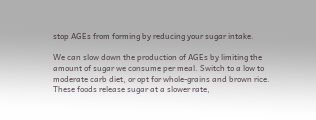stop AGEs from forming by reducing your sugar intake.

We can slow down the production of AGEs by limiting the amount of sugar we consume per meal. Switch to a low to moderate carb diet, or opt for whole-grains and brown rice. These foods release sugar at a slower rate,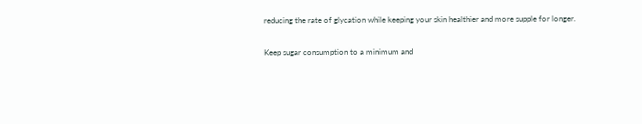reducing the rate of glycation while keeping your skin healthier and more supple for longer.

Keep sugar consumption to a minimum and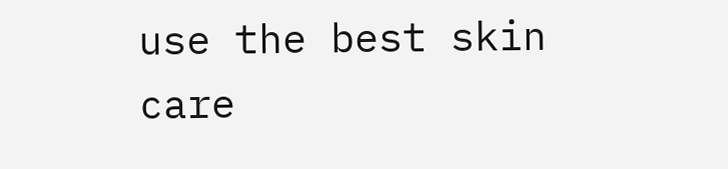use the best skin care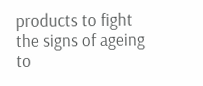products to fight the signs of ageing to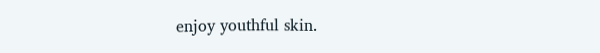enjoy youthful skin.